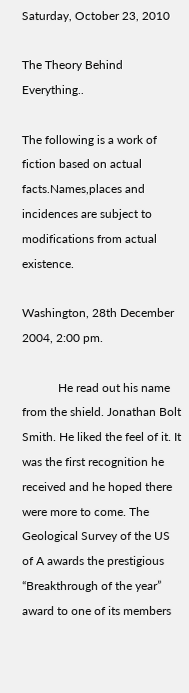Saturday, October 23, 2010

The Theory Behind Everything..

The following is a work of fiction based on actual facts.Names,places and incidences are subject to modifications from actual existence.

Washington, 28th December 2004, 2:00 pm.

            He read out his name from the shield. Jonathan Bolt Smith. He liked the feel of it. It was the first recognition he received and he hoped there were more to come. The Geological Survey of the US of A awards the prestigious “Breakthrough of the year” award to one of its members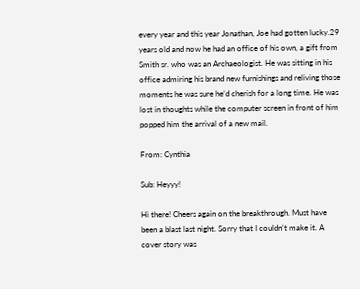every year and this year Jonathan, Joe had gotten lucky.29 years old and now he had an office of his own, a gift from Smith sr. who was an Archaeologist. He was sitting in his office admiring his brand new furnishings and reliving those moments he was sure he’d cherish for a long time. He was lost in thoughts while the computer screen in front of him popped him the arrival of a new mail.

From: Cynthia

Sub: Heyyy!

Hi there! Cheers again on the breakthrough. Must have been a blast last night. Sorry that I couldn’t make it. A cover story was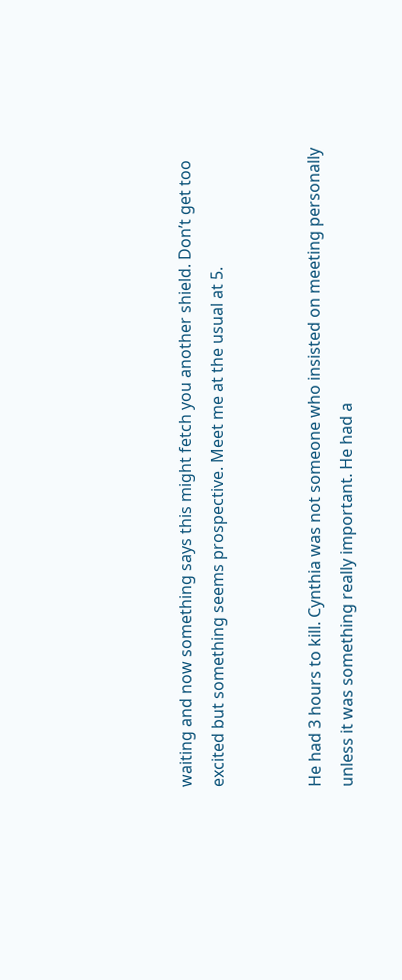waiting and now something says this might fetch you another shield. Don’t get too excited but something seems prospective. Meet me at the usual at 5.


He had 3 hours to kill. Cynthia was not someone who insisted on meeting personally unless it was something really important. He had a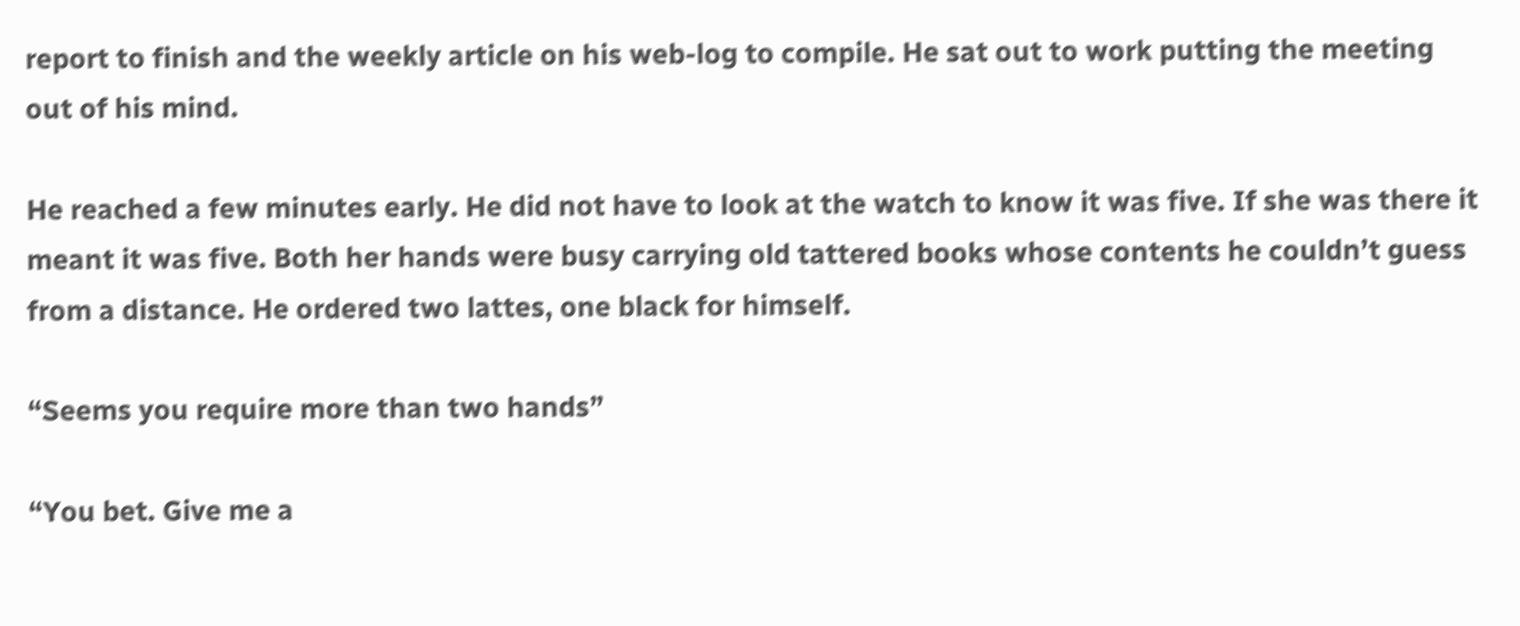report to finish and the weekly article on his web-log to compile. He sat out to work putting the meeting out of his mind.

He reached a few minutes early. He did not have to look at the watch to know it was five. If she was there it meant it was five. Both her hands were busy carrying old tattered books whose contents he couldn’t guess from a distance. He ordered two lattes, one black for himself.

“Seems you require more than two hands”

“You bet. Give me a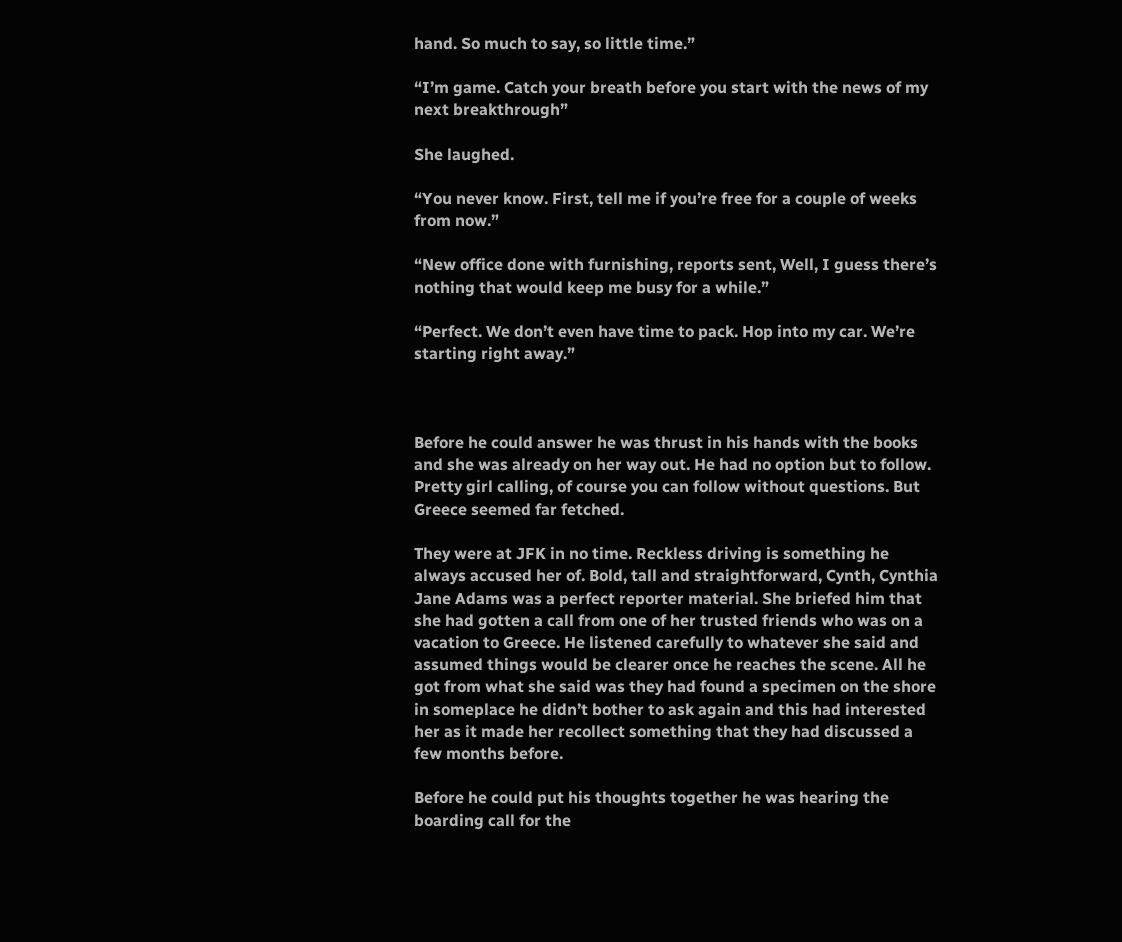hand. So much to say, so little time.”

“I’m game. Catch your breath before you start with the news of my next breakthrough”

She laughed.

“You never know. First, tell me if you’re free for a couple of weeks from now.”

“New office done with furnishing, reports sent, Well, I guess there’s nothing that would keep me busy for a while.”

“Perfect. We don’t even have time to pack. Hop into my car. We’re starting right away.”



Before he could answer he was thrust in his hands with the books and she was already on her way out. He had no option but to follow. Pretty girl calling, of course you can follow without questions. But Greece seemed far fetched.

They were at JFK in no time. Reckless driving is something he always accused her of. Bold, tall and straightforward, Cynth, Cynthia Jane Adams was a perfect reporter material. She briefed him that she had gotten a call from one of her trusted friends who was on a vacation to Greece. He listened carefully to whatever she said and assumed things would be clearer once he reaches the scene. All he got from what she said was they had found a specimen on the shore in someplace he didn’t bother to ask again and this had interested her as it made her recollect something that they had discussed a few months before.

Before he could put his thoughts together he was hearing the boarding call for the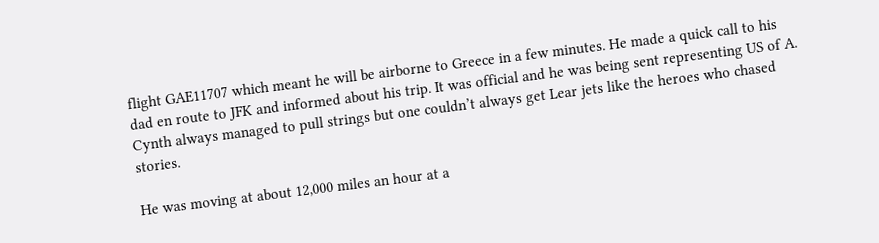flight GAE11707 which meant he will be airborne to Greece in a few minutes. He made a quick call to his dad en route to JFK and informed about his trip. It was official and he was being sent representing US of A. Cynth always managed to pull strings but one couldn’t always get Lear jets like the heroes who chased stories.

He was moving at about 12,000 miles an hour at a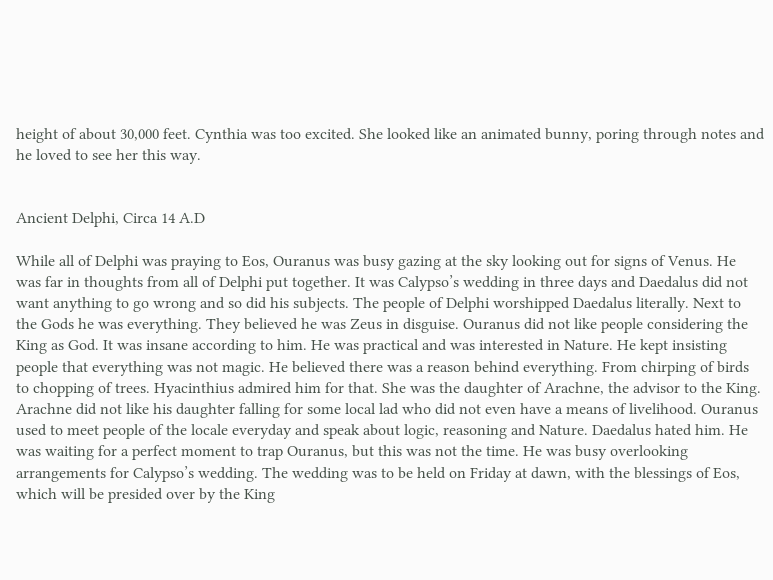height of about 30,000 feet. Cynthia was too excited. She looked like an animated bunny, poring through notes and he loved to see her this way.


Ancient Delphi, Circa 14 A.D

While all of Delphi was praying to Eos, Ouranus was busy gazing at the sky looking out for signs of Venus. He was far in thoughts from all of Delphi put together. It was Calypso’s wedding in three days and Daedalus did not want anything to go wrong and so did his subjects. The people of Delphi worshipped Daedalus literally. Next to the Gods he was everything. They believed he was Zeus in disguise. Ouranus did not like people considering the King as God. It was insane according to him. He was practical and was interested in Nature. He kept insisting people that everything was not magic. He believed there was a reason behind everything. From chirping of birds to chopping of trees. Hyacinthius admired him for that. She was the daughter of Arachne, the advisor to the King.  Arachne did not like his daughter falling for some local lad who did not even have a means of livelihood. Ouranus used to meet people of the locale everyday and speak about logic, reasoning and Nature. Daedalus hated him. He was waiting for a perfect moment to trap Ouranus, but this was not the time. He was busy overlooking arrangements for Calypso’s wedding. The wedding was to be held on Friday at dawn, with the blessings of Eos, which will be presided over by the King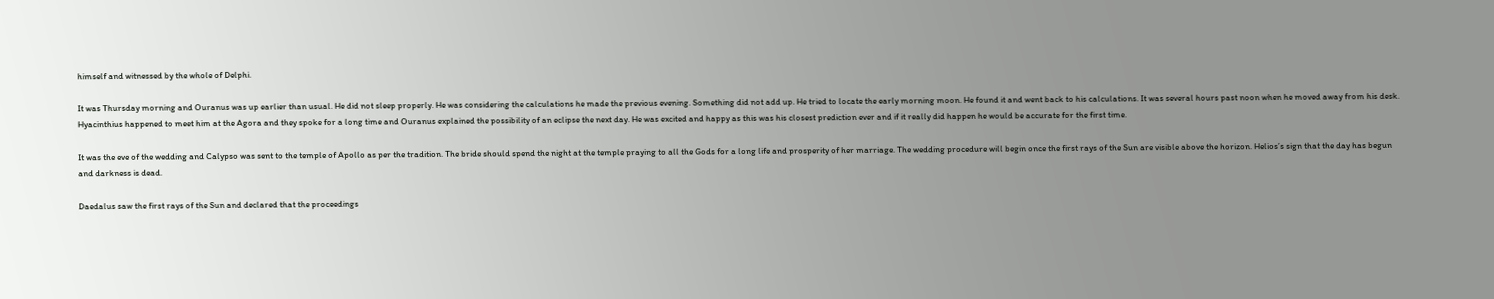himself and witnessed by the whole of Delphi.

It was Thursday morning and Ouranus was up earlier than usual. He did not sleep properly. He was considering the calculations he made the previous evening. Something did not add up. He tried to locate the early morning moon. He found it and went back to his calculations. It was several hours past noon when he moved away from his desk.
Hyacinthius happened to meet him at the Agora and they spoke for a long time and Ouranus explained the possibility of an eclipse the next day. He was excited and happy as this was his closest prediction ever and if it really did happen he would be accurate for the first time.

It was the eve of the wedding and Calypso was sent to the temple of Apollo as per the tradition. The bride should spend the night at the temple praying to all the Gods for a long life and prosperity of her marriage. The wedding procedure will begin once the first rays of the Sun are visible above the horizon. Helios’s sign that the day has begun and darkness is dead.

Daedalus saw the first rays of the Sun and declared that the proceedings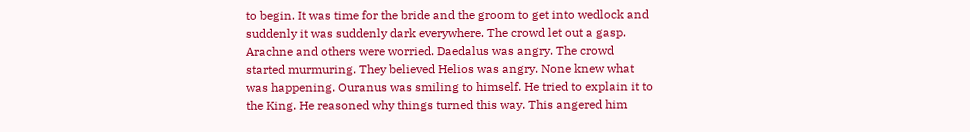to begin. It was time for the bride and the groom to get into wedlock and suddenly it was suddenly dark everywhere. The crowd let out a gasp. Arachne and others were worried. Daedalus was angry. The crowd started murmuring. They believed Helios was angry. None knew what was happening. Ouranus was smiling to himself. He tried to explain it to the King. He reasoned why things turned this way. This angered him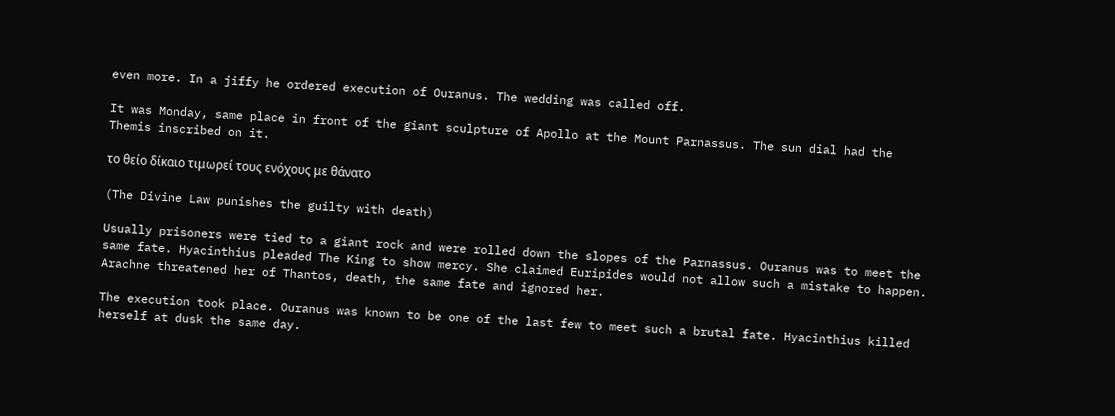even more. In a jiffy he ordered execution of Ouranus. The wedding was called off.

It was Monday, same place in front of the giant sculpture of Apollo at the Mount Parnassus. The sun dial had the Themis inscribed on it.

το θείο δίκαιο τιμωρεί τους ενόχους με θάνατο

(The Divine Law punishes the guilty with death)

Usually prisoners were tied to a giant rock and were rolled down the slopes of the Parnassus. Ouranus was to meet the same fate. Hyacinthius pleaded The King to show mercy. She claimed Euripides would not allow such a mistake to happen. Arachne threatened her of Thantos, death, the same fate and ignored her.

The execution took place. Ouranus was known to be one of the last few to meet such a brutal fate. Hyacinthius killed herself at dusk the same day.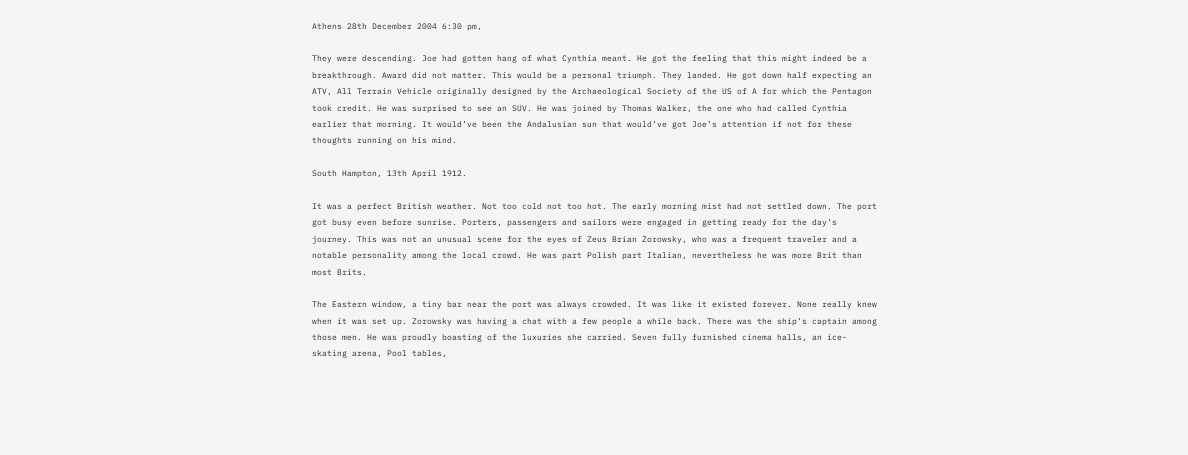Athens 28th December 2004 6:30 pm,

They were descending. Joe had gotten hang of what Cynthia meant. He got the feeling that this might indeed be a breakthrough. Award did not matter. This would be a personal triumph. They landed. He got down half expecting an ATV, All Terrain Vehicle originally designed by the Archaeological Society of the US of A for which the Pentagon took credit. He was surprised to see an SUV. He was joined by Thomas Walker, the one who had called Cynthia earlier that morning. It would’ve been the Andalusian sun that would’ve got Joe’s attention if not for these thoughts running on his mind.

South Hampton, 13th April 1912.

It was a perfect British weather. Not too cold not too hot. The early morning mist had not settled down. The port got busy even before sunrise. Porters, passengers and sailors were engaged in getting ready for the day’s journey. This was not an unusual scene for the eyes of Zeus Brian Zorowsky, who was a frequent traveler and a notable personality among the local crowd. He was part Polish part Italian, nevertheless he was more Brit than most Brits.

The Eastern window, a tiny bar near the port was always crowded. It was like it existed forever. None really knew when it was set up. Zorowsky was having a chat with a few people a while back. There was the ship’s captain among those men. He was proudly boasting of the luxuries she carried. Seven fully furnished cinema halls, an ice-skating arena, Pool tables,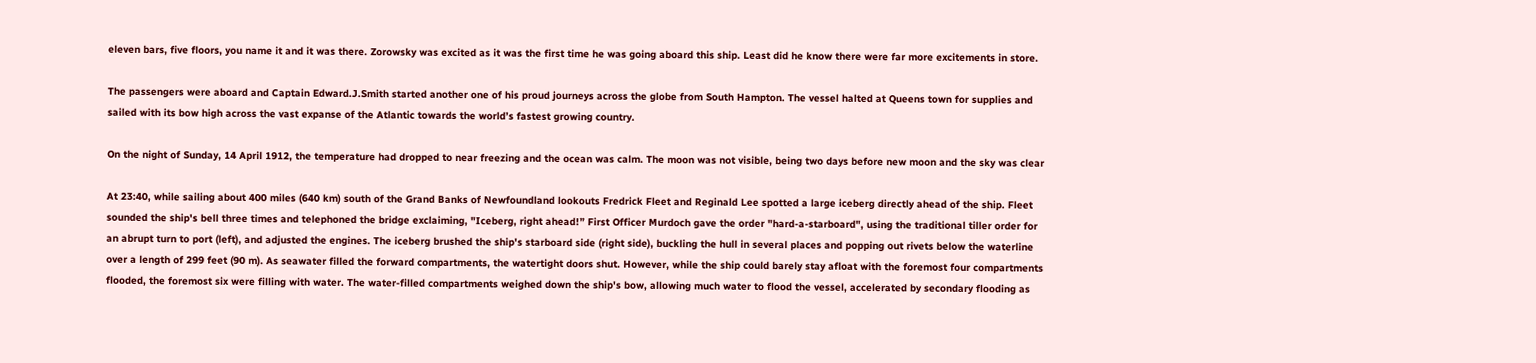eleven bars, five floors, you name it and it was there. Zorowsky was excited as it was the first time he was going aboard this ship. Least did he know there were far more excitements in store.

The passengers were aboard and Captain Edward.J.Smith started another one of his proud journeys across the globe from South Hampton. The vessel halted at Queens town for supplies and sailed with its bow high across the vast expanse of the Atlantic towards the world’s fastest growing country.

On the night of Sunday, 14 April 1912, the temperature had dropped to near freezing and the ocean was calm. The moon was not visible, being two days before new moon and the sky was clear

At 23:40, while sailing about 400 miles (640 km) south of the Grand Banks of Newfoundland lookouts Fredrick Fleet and Reginald Lee spotted a large iceberg directly ahead of the ship. Fleet sounded the ship's bell three times and telephoned the bridge exclaiming, "Iceberg, right ahead!” First Officer Murdoch gave the order "hard-a-starboard", using the traditional tiller order for an abrupt turn to port (left), and adjusted the engines. The iceberg brushed the ship's starboard side (right side), buckling the hull in several places and popping out rivets below the waterline over a length of 299 feet (90 m). As seawater filled the forward compartments, the watertight doors shut. However, while the ship could barely stay afloat with the foremost four compartments flooded, the foremost six were filling with water. The water-filled compartments weighed down the ship's bow, allowing much water to flood the vessel, accelerated by secondary flooding as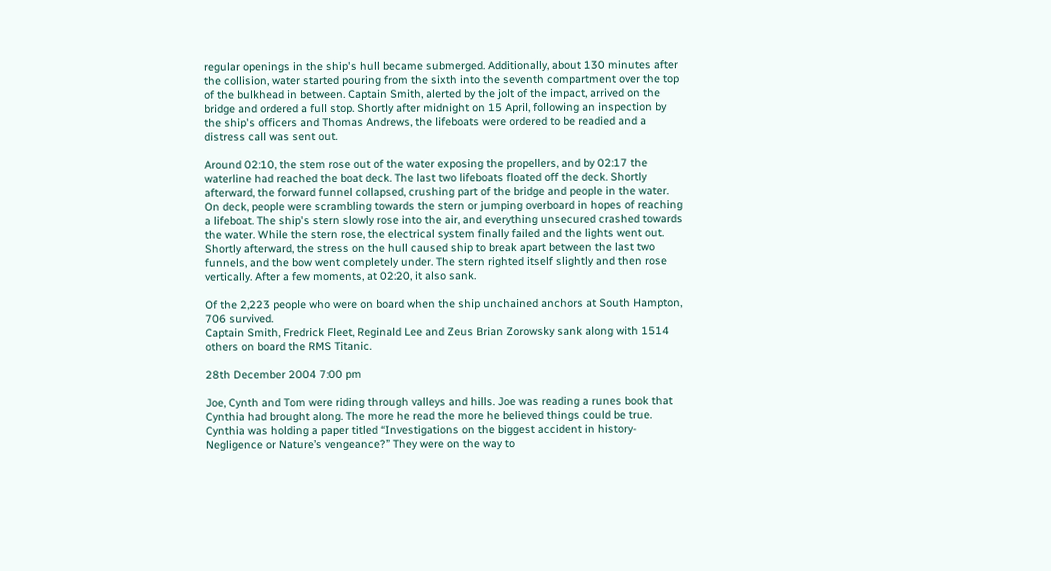regular openings in the ship's hull became submerged. Additionally, about 130 minutes after the collision, water started pouring from the sixth into the seventh compartment over the top of the bulkhead in between. Captain Smith, alerted by the jolt of the impact, arrived on the bridge and ordered a full stop. Shortly after midnight on 15 April, following an inspection by the ship's officers and Thomas Andrews, the lifeboats were ordered to be readied and a distress call was sent out.

Around 02:10, the stem rose out of the water exposing the propellers, and by 02:17 the waterline had reached the boat deck. The last two lifeboats floated off the deck. Shortly afterward, the forward funnel collapsed, crushing part of the bridge and people in the water. On deck, people were scrambling towards the stern or jumping overboard in hopes of reaching a lifeboat. The ship's stern slowly rose into the air, and everything unsecured crashed towards the water. While the stern rose, the electrical system finally failed and the lights went out. Shortly afterward, the stress on the hull caused ship to break apart between the last two funnels, and the bow went completely under. The stern righted itself slightly and then rose vertically. After a few moments, at 02:20, it also sank.

Of the 2,223 people who were on board when the ship unchained anchors at South Hampton, 706 survived.
Captain Smith, Fredrick Fleet, Reginald Lee and Zeus Brian Zorowsky sank along with 1514 others on board the RMS Titanic.

28th December 2004 7:00 pm

Joe, Cynth and Tom were riding through valleys and hills. Joe was reading a runes book that Cynthia had brought along. The more he read the more he believed things could be true. Cynthia was holding a paper titled “Investigations on the biggest accident in history-Negligence or Nature’s vengeance?” They were on the way to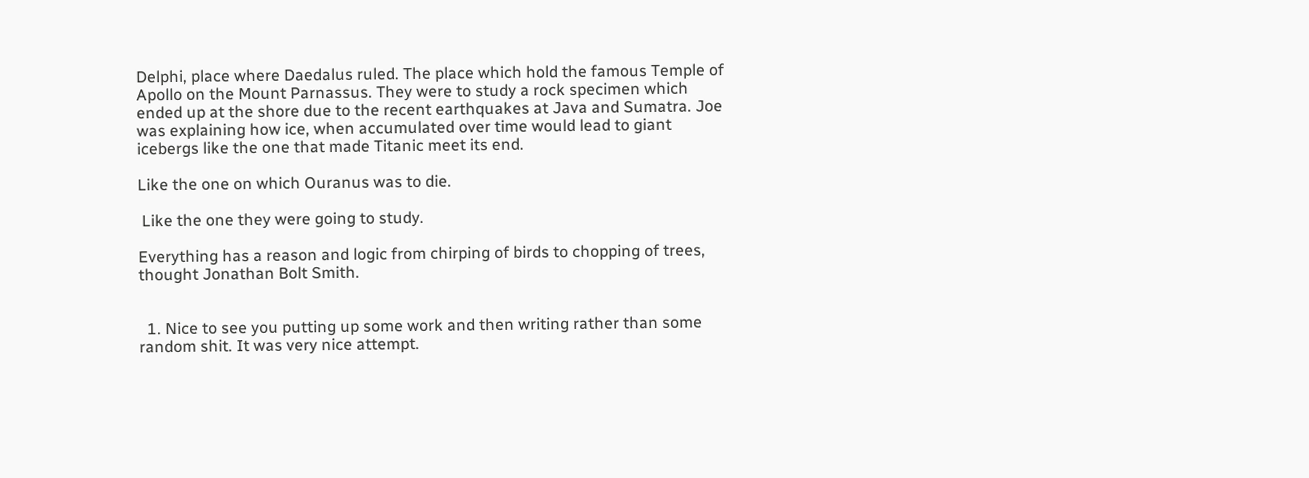Delphi, place where Daedalus ruled. The place which hold the famous Temple of Apollo on the Mount Parnassus. They were to study a rock specimen which ended up at the shore due to the recent earthquakes at Java and Sumatra. Joe was explaining how ice, when accumulated over time would lead to giant icebergs like the one that made Titanic meet its end.

Like the one on which Ouranus was to die.

 Like the one they were going to study.

Everything has a reason and logic from chirping of birds to chopping of trees, thought Jonathan Bolt Smith.


  1. Nice to see you putting up some work and then writing rather than some random shit. It was very nice attempt.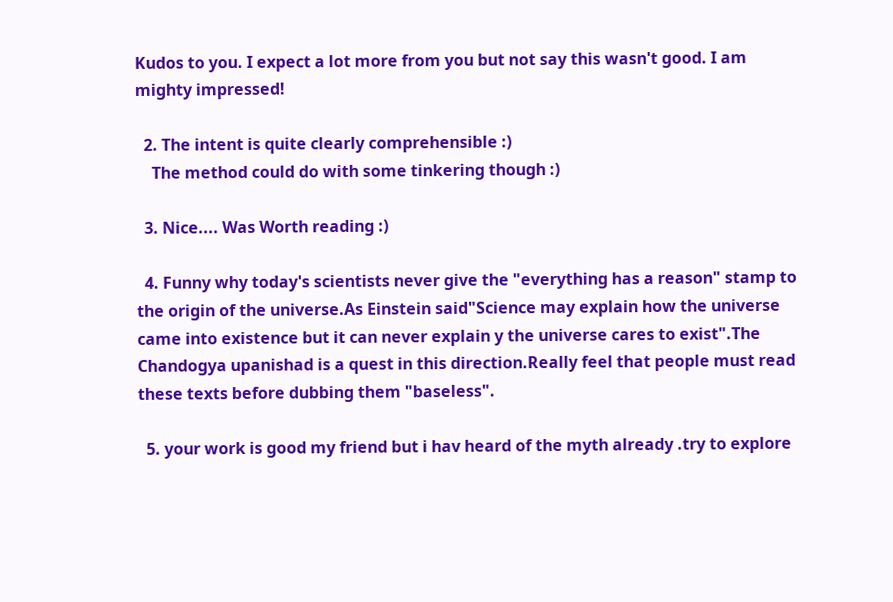Kudos to you. I expect a lot more from you but not say this wasn't good. I am mighty impressed!

  2. The intent is quite clearly comprehensible :)
    The method could do with some tinkering though :)

  3. Nice.... Was Worth reading :)

  4. Funny why today's scientists never give the "everything has a reason" stamp to the origin of the universe.As Einstein said"Science may explain how the universe came into existence but it can never explain y the universe cares to exist".The Chandogya upanishad is a quest in this direction.Really feel that people must read these texts before dubbing them "baseless".

  5. your work is good my friend but i hav heard of the myth already .try to explore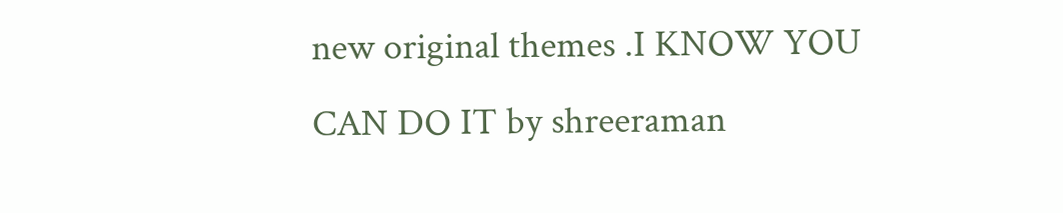new original themes .I KNOW YOU CAN DO IT by shreeraman